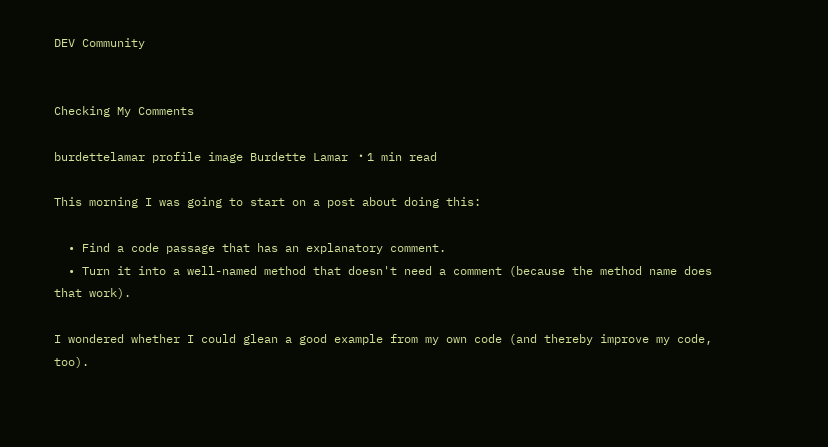DEV Community


Checking My Comments

burdettelamar profile image Burdette Lamar ・1 min read

This morning I was going to start on a post about doing this:

  • Find a code passage that has an explanatory comment.
  • Turn it into a well-named method that doesn't need a comment (because the method name does that work).

I wondered whether I could glean a good example from my own code (and thereby improve my code, too).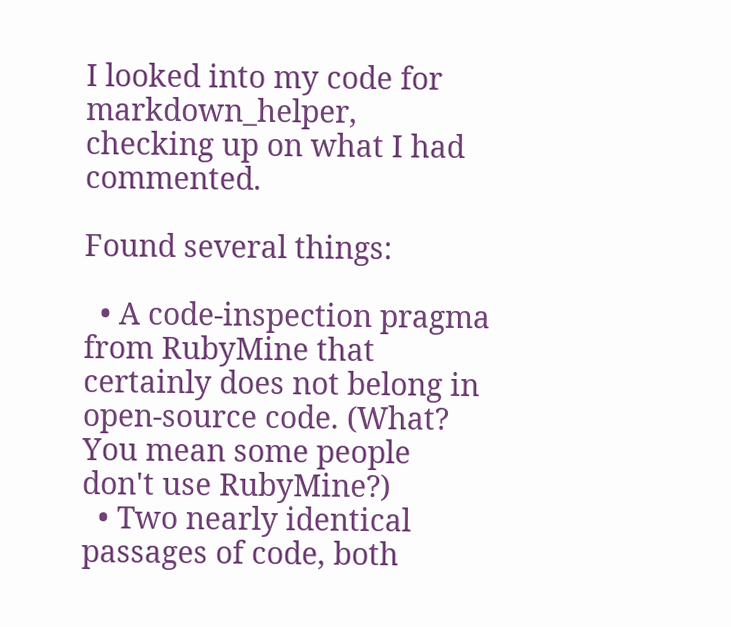I looked into my code for markdown_helper, checking up on what I had commented.

Found several things:

  • A code-inspection pragma from RubyMine that certainly does not belong in open-source code. (What? You mean some people don't use RubyMine?)
  • Two nearly identical passages of code, both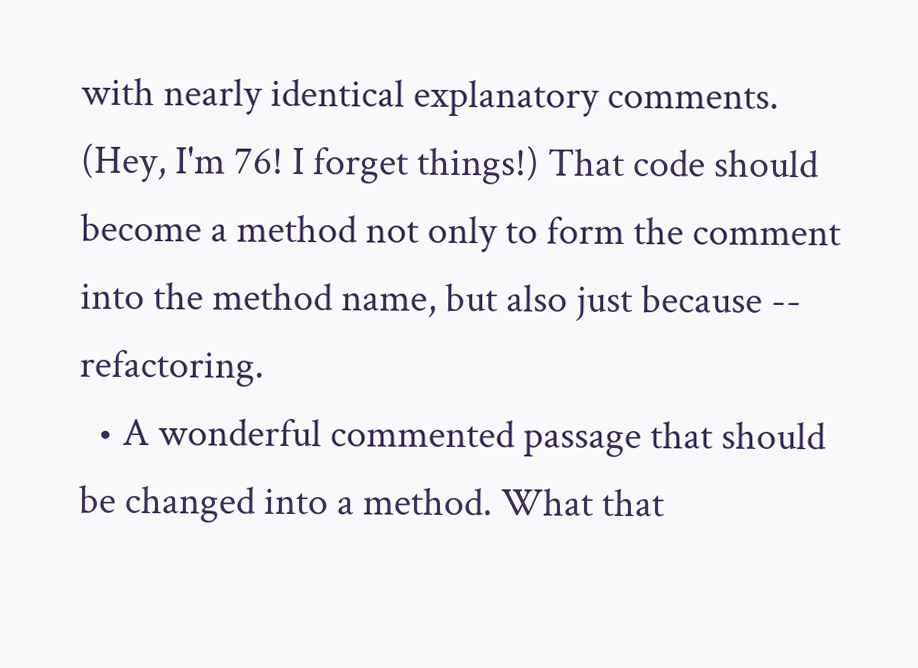with nearly identical explanatory comments. (Hey, I'm 76! I forget things!) That code should become a method not only to form the comment into the method name, but also just because -- refactoring.
  • A wonderful commented passage that should be changed into a method. What that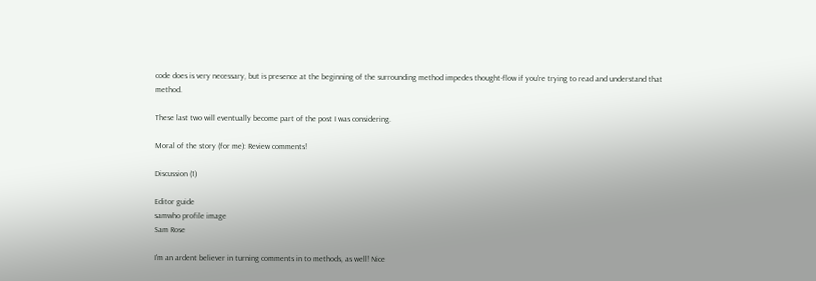code does is very necessary, but is presence at the beginning of the surrounding method impedes thought-flow if you're trying to read and understand that method.

These last two will eventually become part of the post I was considering.

Moral of the story (for me): Review comments!

Discussion (1)

Editor guide
samwho profile image
Sam Rose

I'm an ardent believer in turning comments in to methods, as well! Nice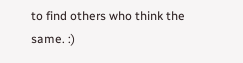to find others who think the same. :)